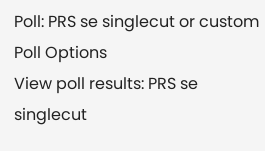Poll: PRS se singlecut or custom
Poll Options
View poll results: PRS se singlecut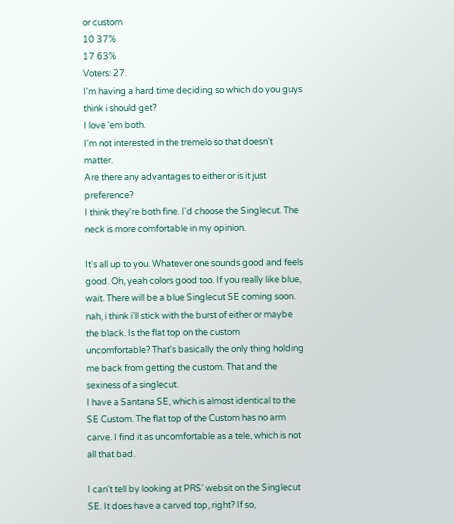or custom
10 37%
17 63%
Voters: 27.
I'm having a hard time deciding so which do you guys think i should get?
I love 'em both.
I'm not interested in the tremelo so that doesn't matter.
Are there any advantages to either or is it just preference?
I think they're both fine. I'd choose the Singlecut. The neck is more comfortable in my opinion.

It's all up to you. Whatever one sounds good and feels good. Oh, yeah colors good too. If you really like blue, wait. There will be a blue Singlecut SE coming soon.
nah, i think i'll stick with the burst of either or maybe the black. Is the flat top on the custom uncomfortable? That's basically the only thing holding me back from getting the custom. That and the sexiness of a singlecut.
I have a Santana SE, which is almost identical to the SE Custom. The flat top of the Custom has no arm carve. I find it as uncomfortable as a tele, which is not all that bad.

I can't tell by looking at PRS' websit on the Singlecut SE. It does have a carved top, right? If so,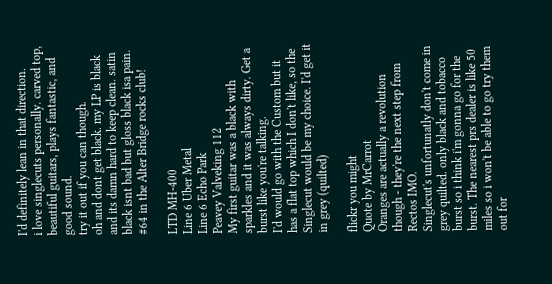I'd definitely lean in that direction.
i love singlecuts personally. carved top, beautiful guitars, plays fantastic, and good sound.
try it out if you can though.
oh and dont get black. my LP is black and its damn hard to keep clean. satin black isnt bad but gloss black isa pain.
#64 in the Alter Bridge rocks club!

LTD MH-400
Line 6 Uber Metal
Line 6 Echo Park
Peavey Valveking 112
My first guitar was a black with sparkles and it was always dirty. Get a burst like you're talking.
I'd would go with the Custom but it has a flat top which I don't like, so the Singlecut would be my choice. I'd get it in grey (quilted)

flickr you might
Quote by MrCarrot
Oranges are actually a revolution though - they're the next step from Rectos IMO.
Singlecut's unfortunatly don't come in grey quilted. only black and tobacco burst so i think i'm gonna go for the burst. The nearest prs dealer is like 50 miles so i won't be able to go try them out for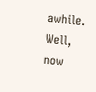awhile.
Well, now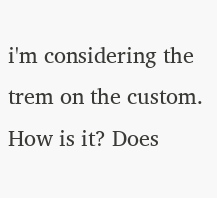i'm considering the trem on the custom. How is it? Does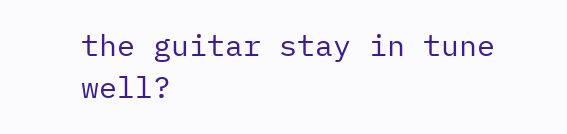the guitar stay in tune well?